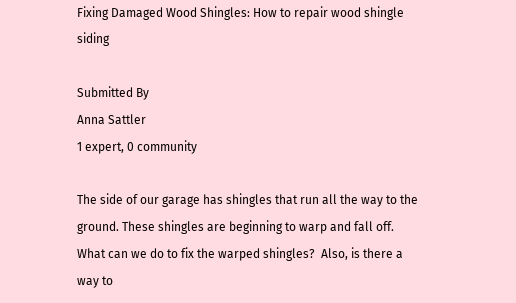Fixing Damaged Wood Shingles: How to repair wood shingle siding

Submitted By
Anna Sattler
1 expert, 0 community

The side of our garage has shingles that run all the way to the ground. These shingles are beginning to warp and fall off.  What can we do to fix the warped shingles?  Also, is there a way to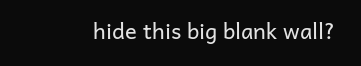hide this big blank wall?